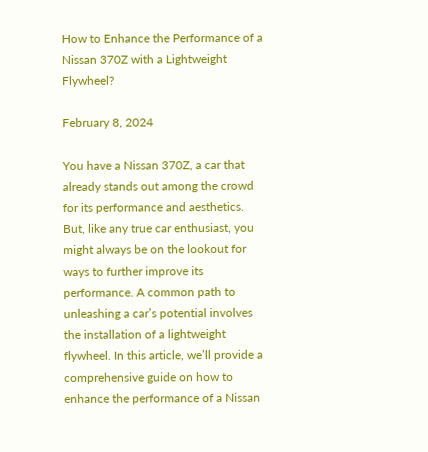How to Enhance the Performance of a Nissan 370Z with a Lightweight Flywheel?

February 8, 2024

You have a Nissan 370Z, a car that already stands out among the crowd for its performance and aesthetics. But, like any true car enthusiast, you might always be on the lookout for ways to further improve its performance. A common path to unleashing a car’s potential involves the installation of a lightweight flywheel. In this article, we’ll provide a comprehensive guide on how to enhance the performance of a Nissan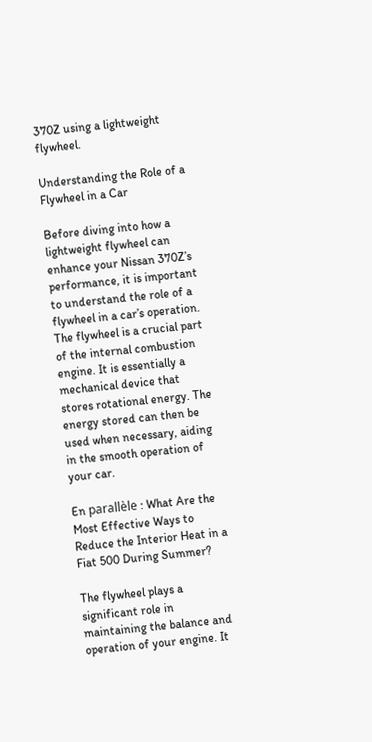370Z using a lightweight flywheel.

Understanding the Role of a Flywheel in a Car

Before diving into how a lightweight flywheel can enhance your Nissan 370Z’s performance, it is important to understand the role of a flywheel in a car’s operation. The flywheel is a crucial part of the internal combustion engine. It is essentially a mechanical device that stores rotational energy. The energy stored can then be used when necessary, aiding in the smooth operation of your car.

En parallèle : What Are the Most Effective Ways to Reduce the Interior Heat in a Fiat 500 During Summer?

The flywheel plays a significant role in maintaining the balance and operation of your engine. It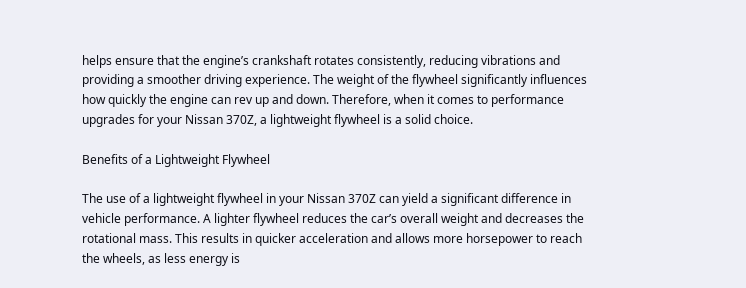helps ensure that the engine’s crankshaft rotates consistently, reducing vibrations and providing a smoother driving experience. The weight of the flywheel significantly influences how quickly the engine can rev up and down. Therefore, when it comes to performance upgrades for your Nissan 370Z, a lightweight flywheel is a solid choice.

Benefits of a Lightweight Flywheel

The use of a lightweight flywheel in your Nissan 370Z can yield a significant difference in vehicle performance. A lighter flywheel reduces the car’s overall weight and decreases the rotational mass. This results in quicker acceleration and allows more horsepower to reach the wheels, as less energy is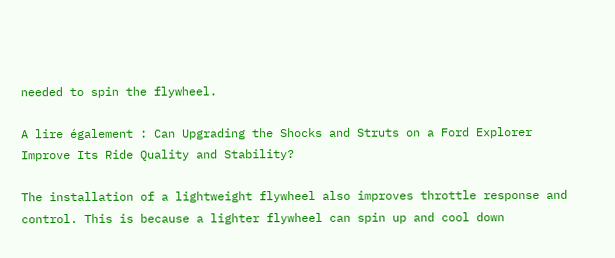needed to spin the flywheel.

A lire également : Can Upgrading the Shocks and Struts on a Ford Explorer Improve Its Ride Quality and Stability?

The installation of a lightweight flywheel also improves throttle response and control. This is because a lighter flywheel can spin up and cool down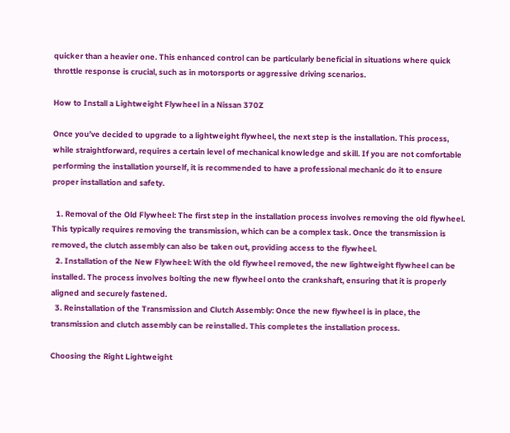quicker than a heavier one. This enhanced control can be particularly beneficial in situations where quick throttle response is crucial, such as in motorsports or aggressive driving scenarios.

How to Install a Lightweight Flywheel in a Nissan 370Z

Once you’ve decided to upgrade to a lightweight flywheel, the next step is the installation. This process, while straightforward, requires a certain level of mechanical knowledge and skill. If you are not comfortable performing the installation yourself, it is recommended to have a professional mechanic do it to ensure proper installation and safety.

  1. Removal of the Old Flywheel: The first step in the installation process involves removing the old flywheel. This typically requires removing the transmission, which can be a complex task. Once the transmission is removed, the clutch assembly can also be taken out, providing access to the flywheel.
  2. Installation of the New Flywheel: With the old flywheel removed, the new lightweight flywheel can be installed. The process involves bolting the new flywheel onto the crankshaft, ensuring that it is properly aligned and securely fastened.
  3. Reinstallation of the Transmission and Clutch Assembly: Once the new flywheel is in place, the transmission and clutch assembly can be reinstalled. This completes the installation process.

Choosing the Right Lightweight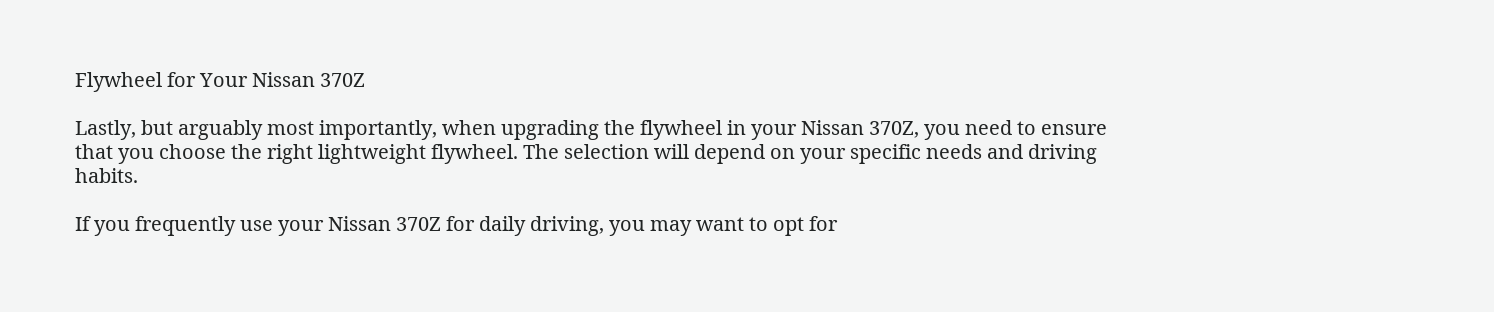Flywheel for Your Nissan 370Z

Lastly, but arguably most importantly, when upgrading the flywheel in your Nissan 370Z, you need to ensure that you choose the right lightweight flywheel. The selection will depend on your specific needs and driving habits.

If you frequently use your Nissan 370Z for daily driving, you may want to opt for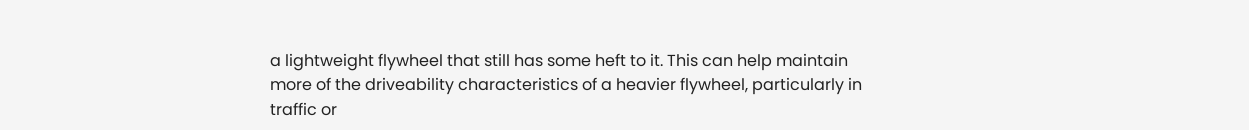a lightweight flywheel that still has some heft to it. This can help maintain more of the driveability characteristics of a heavier flywheel, particularly in traffic or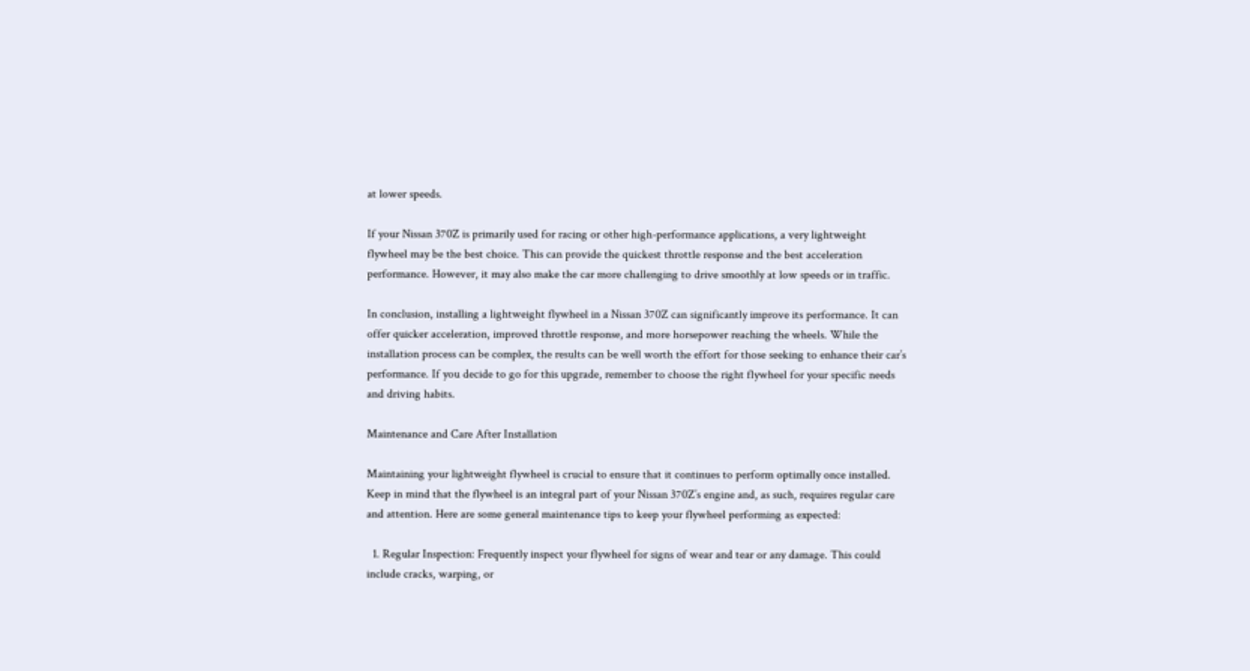at lower speeds.

If your Nissan 370Z is primarily used for racing or other high-performance applications, a very lightweight flywheel may be the best choice. This can provide the quickest throttle response and the best acceleration performance. However, it may also make the car more challenging to drive smoothly at low speeds or in traffic.

In conclusion, installing a lightweight flywheel in a Nissan 370Z can significantly improve its performance. It can offer quicker acceleration, improved throttle response, and more horsepower reaching the wheels. While the installation process can be complex, the results can be well worth the effort for those seeking to enhance their car’s performance. If you decide to go for this upgrade, remember to choose the right flywheel for your specific needs and driving habits.

Maintenance and Care After Installation

Maintaining your lightweight flywheel is crucial to ensure that it continues to perform optimally once installed. Keep in mind that the flywheel is an integral part of your Nissan 370Z’s engine and, as such, requires regular care and attention. Here are some general maintenance tips to keep your flywheel performing as expected:

  1. Regular Inspection: Frequently inspect your flywheel for signs of wear and tear or any damage. This could include cracks, warping, or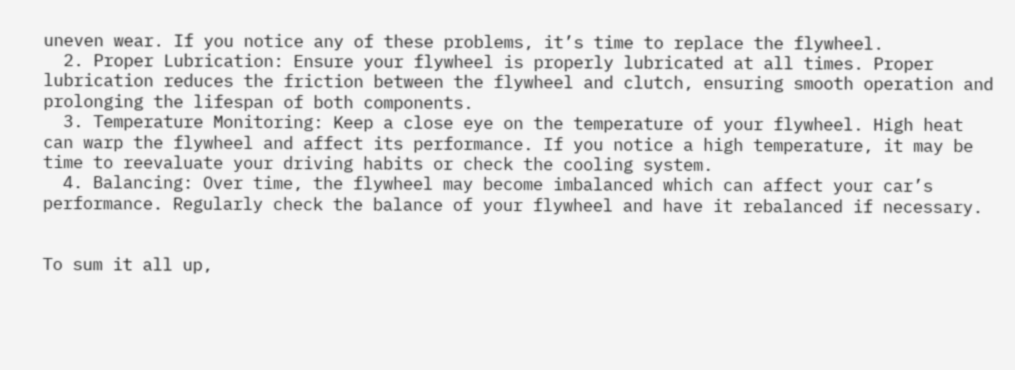uneven wear. If you notice any of these problems, it’s time to replace the flywheel.
  2. Proper Lubrication: Ensure your flywheel is properly lubricated at all times. Proper lubrication reduces the friction between the flywheel and clutch, ensuring smooth operation and prolonging the lifespan of both components.
  3. Temperature Monitoring: Keep a close eye on the temperature of your flywheel. High heat can warp the flywheel and affect its performance. If you notice a high temperature, it may be time to reevaluate your driving habits or check the cooling system.
  4. Balancing: Over time, the flywheel may become imbalanced which can affect your car’s performance. Regularly check the balance of your flywheel and have it rebalanced if necessary.


To sum it all up,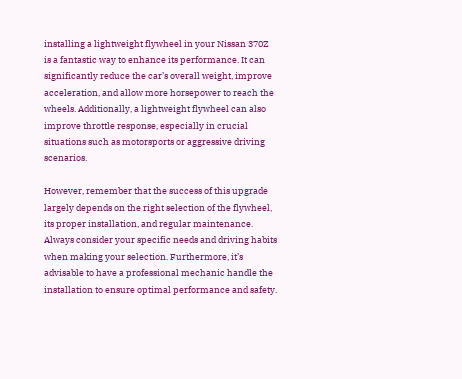installing a lightweight flywheel in your Nissan 370Z is a fantastic way to enhance its performance. It can significantly reduce the car’s overall weight, improve acceleration, and allow more horsepower to reach the wheels. Additionally, a lightweight flywheel can also improve throttle response, especially in crucial situations such as motorsports or aggressive driving scenarios.

However, remember that the success of this upgrade largely depends on the right selection of the flywheel, its proper installation, and regular maintenance. Always consider your specific needs and driving habits when making your selection. Furthermore, it’s advisable to have a professional mechanic handle the installation to ensure optimal performance and safety.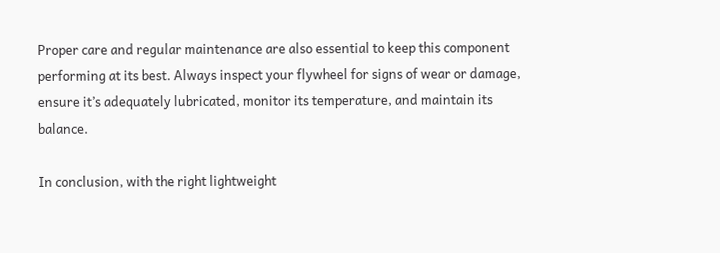Proper care and regular maintenance are also essential to keep this component performing at its best. Always inspect your flywheel for signs of wear or damage, ensure it’s adequately lubricated, monitor its temperature, and maintain its balance.

In conclusion, with the right lightweight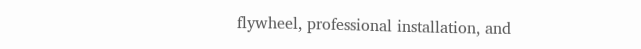flywheel, professional installation, and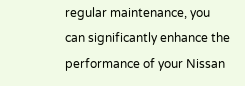regular maintenance, you can significantly enhance the performance of your Nissan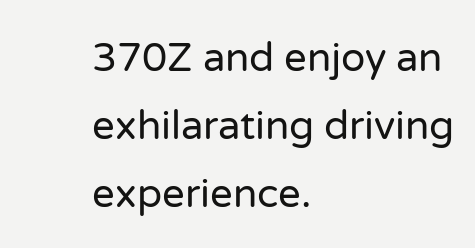370Z and enjoy an exhilarating driving experience.